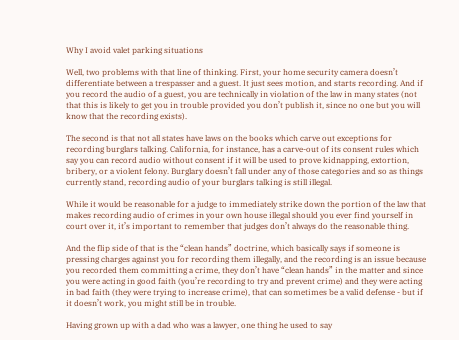Why I avoid valet parking situations

Well, two problems with that line of thinking. First, your home security camera doesn’t differentiate between a trespasser and a guest. It just sees motion, and starts recording. And if you record the audio of a guest, you are technically in violation of the law in many states (not that this is likely to get you in trouble provided you don’t publish it, since no one but you will know that the recording exists).

The second is that not all states have laws on the books which carve out exceptions for recording burglars talking. California, for instance, has a carve-out of its consent rules which say you can record audio without consent if it will be used to prove kidnapping, extortion, bribery, or a violent felony. Burglary doesn’t fall under any of those categories and so as things currently stand, recording audio of your burglars talking is still illegal.

While it would be reasonable for a judge to immediately strike down the portion of the law that makes recording audio of crimes in your own house illegal should you ever find yourself in court over it, it’s important to remember that judges don’t always do the reasonable thing.

And the flip side of that is the “clean hands” doctrine, which basically says if someone is pressing charges against you for recording them illegally, and the recording is an issue because you recorded them committing a crime, they don’t have “clean hands” in the matter and since you were acting in good faith (you’re recording to try and prevent crime) and they were acting in bad faith (they were trying to increase crime), that can sometimes be a valid defense - but if it doesn’t work, you might still be in trouble.

Having grown up with a dad who was a lawyer, one thing he used to say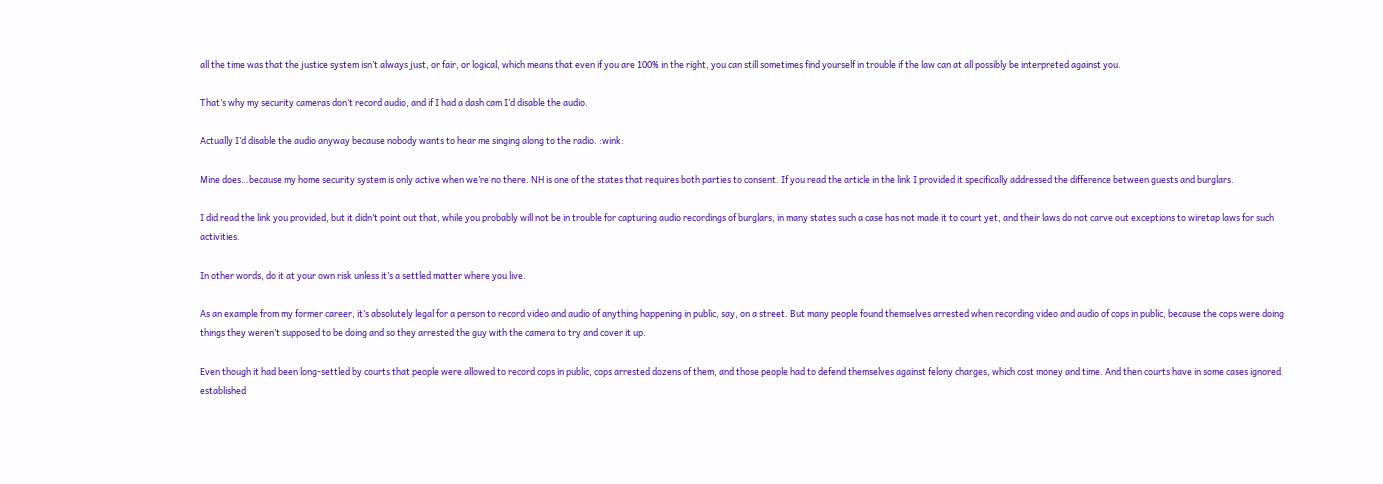all the time was that the justice system isn’t always just, or fair, or logical, which means that even if you are 100% in the right, you can still sometimes find yourself in trouble if the law can at all possibly be interpreted against you.

That’s why my security cameras don’t record audio, and if I had a dash cam I’d disable the audio.

Actually I’d disable the audio anyway because nobody wants to hear me singing along to the radio. :wink:

Mine does…because my home security system is only active when we’re no there. NH is one of the states that requires both parties to consent. If you read the article in the link I provided it specifically addressed the difference between guests and burglars.

I did read the link you provided, but it didn’t point out that, while you probably will not be in trouble for capturing audio recordings of burglars, in many states such a case has not made it to court yet, and their laws do not carve out exceptions to wiretap laws for such activities.

In other words, do it at your own risk unless it’s a settled matter where you live.

As an example from my former career, it’s absolutely legal for a person to record video and audio of anything happening in public, say, on a street. But many people found themselves arrested when recording video and audio of cops in public, because the cops were doing things they weren’t supposed to be doing and so they arrested the guy with the camera to try and cover it up.

Even though it had been long-settled by courts that people were allowed to record cops in public, cops arrested dozens of them, and those people had to defend themselves against felony charges, which cost money and time. And then courts have in some cases ignored established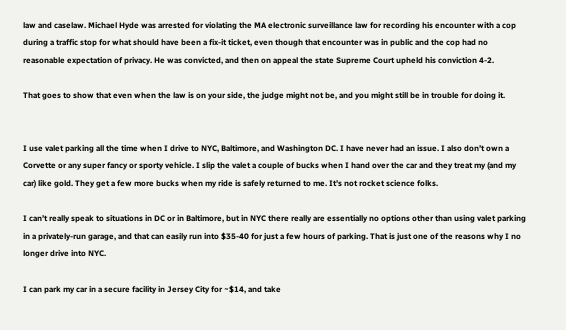law and caselaw. Michael Hyde was arrested for violating the MA electronic surveillance law for recording his encounter with a cop during a traffic stop for what should have been a fix-it ticket, even though that encounter was in public and the cop had no reasonable expectation of privacy. He was convicted, and then on appeal the state Supreme Court upheld his conviction 4-2.

That goes to show that even when the law is on your side, the judge might not be, and you might still be in trouble for doing it.


I use valet parking all the time when I drive to NYC, Baltimore, and Washington DC. I have never had an issue. I also don’t own a Corvette or any super fancy or sporty vehicle. I slip the valet a couple of bucks when I hand over the car and they treat my (and my car) like gold. They get a few more bucks when my ride is safely returned to me. It’s not rocket science folks.

I can’t really speak to situations in DC or in Baltimore, but in NYC there really are essentially no options other than using valet parking in a privately-run garage, and that can easily run into $35-40 for just a few hours of parking. That is just one of the reasons why I no longer drive into NYC.

I can park my car in a secure facility in Jersey City for ~$14, and take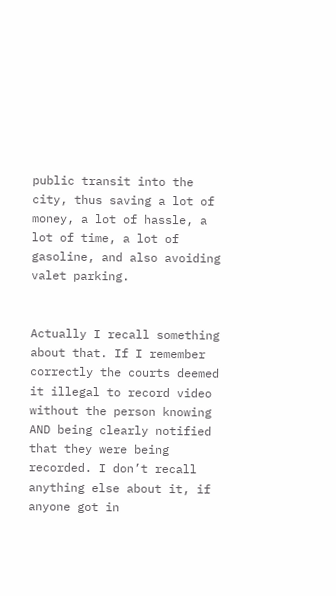public transit into the city, thus saving a lot of money, a lot of hassle, a lot of time, a lot of gasoline, and also avoiding valet parking.


Actually I recall something about that. If I remember correctly the courts deemed it illegal to record video without the person knowing AND being clearly notified that they were being recorded. I don’t recall anything else about it, if anyone got in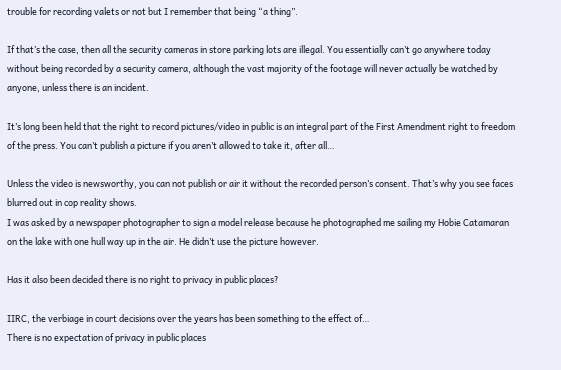trouble for recording valets or not but I remember that being “a thing”.

If that’s the case, then all the security cameras in store parking lots are illegal. You essentially can’t go anywhere today without being recorded by a security camera, although the vast majority of the footage will never actually be watched by anyone, unless there is an incident.

It’s long been held that the right to record pictures/video in public is an integral part of the First Amendment right to freedom of the press. You can’t publish a picture if you aren’t allowed to take it, after all…

Unless the video is newsworthy, you can not publish or air it without the recorded person’s consent. That’s why you see faces blurred out in cop reality shows.
I was asked by a newspaper photographer to sign a model release because he photographed me sailing my Hobie Catamaran on the lake with one hull way up in the air. He didn’t use the picture however.

Has it also been decided there is no right to privacy in public places?

IIRC, the verbiage in court decisions over the years has been something to the effect of…
There is no expectation of privacy in public places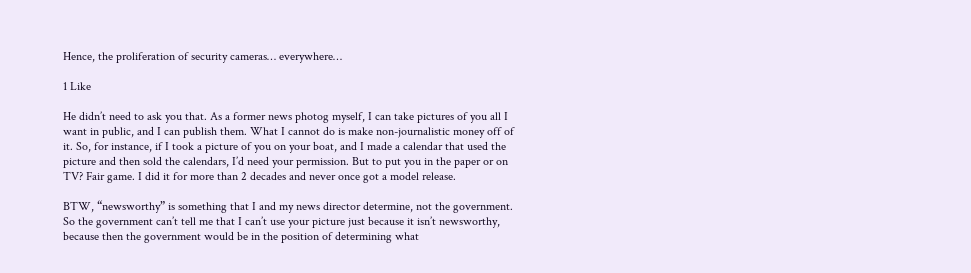Hence, the proliferation of security cameras… everywhere…

1 Like

He didn’t need to ask you that. As a former news photog myself, I can take pictures of you all I want in public, and I can publish them. What I cannot do is make non-journalistic money off of it. So, for instance, if I took a picture of you on your boat, and I made a calendar that used the picture and then sold the calendars, I’d need your permission. But to put you in the paper or on TV? Fair game. I did it for more than 2 decades and never once got a model release.

BTW, “newsworthy” is something that I and my news director determine, not the government. So the government can’t tell me that I can’t use your picture just because it isn’t newsworthy, because then the government would be in the position of determining what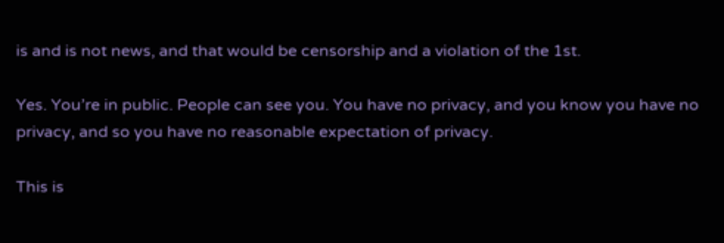is and is not news, and that would be censorship and a violation of the 1st.

Yes. You’re in public. People can see you. You have no privacy, and you know you have no privacy, and so you have no reasonable expectation of privacy.

This is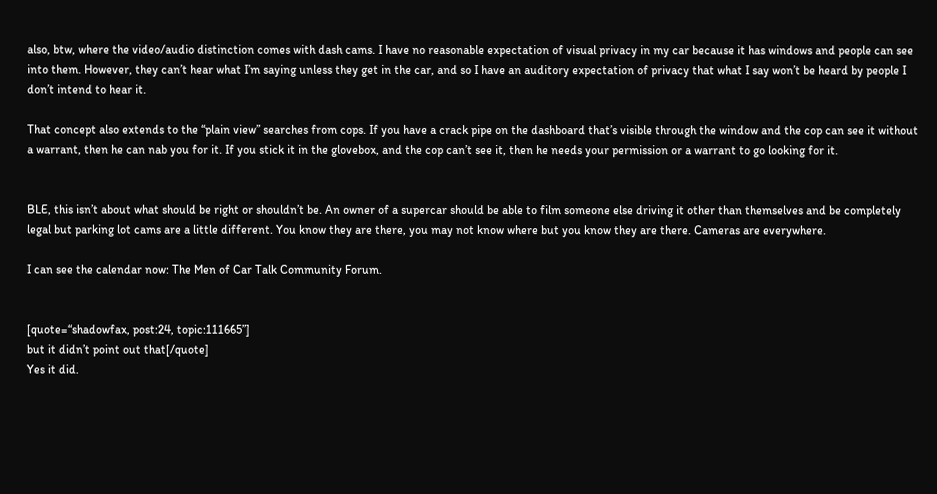also, btw, where the video/audio distinction comes with dash cams. I have no reasonable expectation of visual privacy in my car because it has windows and people can see into them. However, they can’t hear what I’m saying unless they get in the car, and so I have an auditory expectation of privacy that what I say won’t be heard by people I don’t intend to hear it.

That concept also extends to the “plain view” searches from cops. If you have a crack pipe on the dashboard that’s visible through the window and the cop can see it without a warrant, then he can nab you for it. If you stick it in the glovebox, and the cop can’t see it, then he needs your permission or a warrant to go looking for it.


BLE, this isn’t about what should be right or shouldn’t be. An owner of a supercar should be able to film someone else driving it other than themselves and be completely legal but parking lot cams are a little different. You know they are there, you may not know where but you know they are there. Cameras are everywhere.

I can see the calendar now: The Men of Car Talk Community Forum.


[quote=“shadowfax, post:24, topic:111665”]
but it didn’t point out that[/quote]
Yes it did.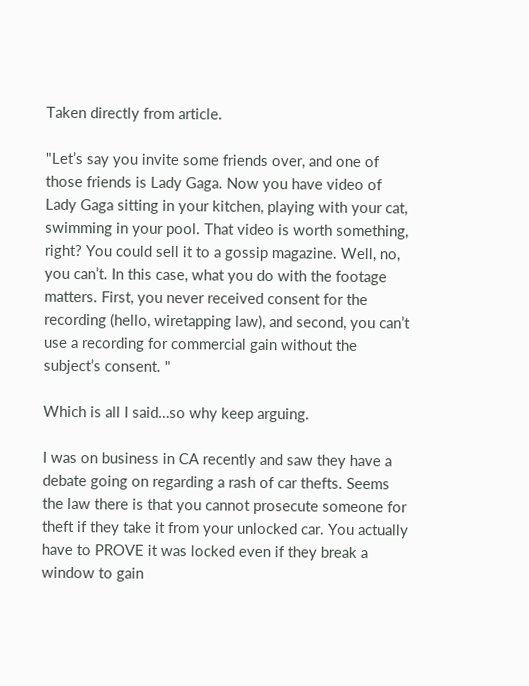Taken directly from article.

"Let’s say you invite some friends over, and one of those friends is Lady Gaga. Now you have video of Lady Gaga sitting in your kitchen, playing with your cat, swimming in your pool. That video is worth something, right? You could sell it to a gossip magazine. Well, no, you can’t. In this case, what you do with the footage matters. First, you never received consent for the recording (hello, wiretapping law), and second, you can’t use a recording for commercial gain without the subject’s consent. "

Which is all I said…so why keep arguing.

I was on business in CA recently and saw they have a debate going on regarding a rash of car thefts. Seems the law there is that you cannot prosecute someone for theft if they take it from your unlocked car. You actually have to PROVE it was locked even if they break a window to gain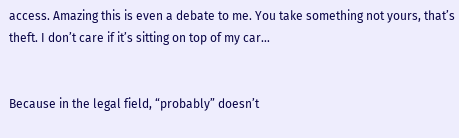access. Amazing this is even a debate to me. You take something not yours, that’s theft. I don’t care if it’s sitting on top of my car…


Because in the legal field, “probably” doesn’t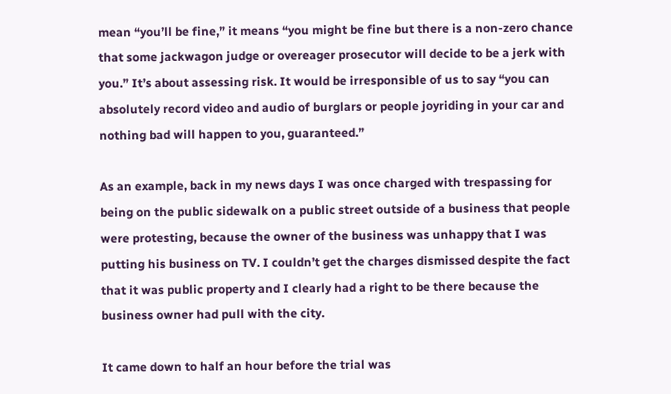mean “you’ll be fine,” it means “you might be fine but there is a non-zero chance that some jackwagon judge or overeager prosecutor will decide to be a jerk with you.” It’s about assessing risk. It would be irresponsible of us to say “you can absolutely record video and audio of burglars or people joyriding in your car and nothing bad will happen to you, guaranteed.”

As an example, back in my news days I was once charged with trespassing for being on the public sidewalk on a public street outside of a business that people were protesting, because the owner of the business was unhappy that I was putting his business on TV. I couldn’t get the charges dismissed despite the fact that it was public property and I clearly had a right to be there because the business owner had pull with the city.

It came down to half an hour before the trial was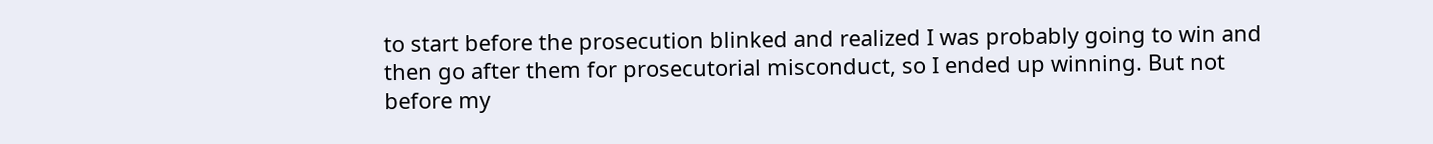to start before the prosecution blinked and realized I was probably going to win and then go after them for prosecutorial misconduct, so I ended up winning. But not before my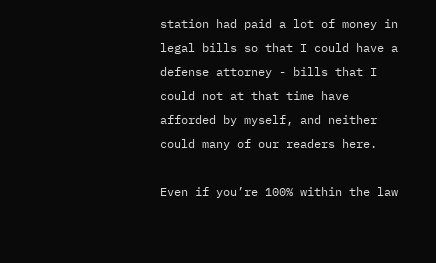station had paid a lot of money in legal bills so that I could have a defense attorney - bills that I could not at that time have afforded by myself, and neither could many of our readers here.

Even if you’re 100% within the law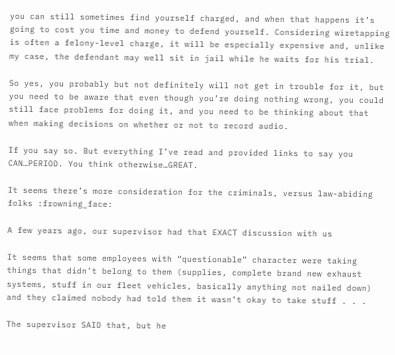you can still sometimes find yourself charged, and when that happens it’s going to cost you time and money to defend yourself. Considering wiretapping is often a felony-level charge, it will be especially expensive and, unlike my case, the defendant may well sit in jail while he waits for his trial.

So yes, you probably but not definitely will not get in trouble for it, but you need to be aware that even though you’re doing nothing wrong, you could still face problems for doing it, and you need to be thinking about that when making decisions on whether or not to record audio.

If you say so. But everything I’ve read and provided links to say you CAN…PERIOD. You think otherwise…GREAT.

It seems there’s more consideration for the criminals, versus law-abiding folks :frowning_face:

A few years ago, our supervisor had that EXACT discussion with us

It seems that some employees with “questionable” character were taking things that didn’t belong to them (supplies, complete brand new exhaust systems, stuff in our fleet vehicles, basically anything not nailed down) and they claimed nobody had told them it wasn’t okay to take stuff . . .

The supervisor SAID that, but he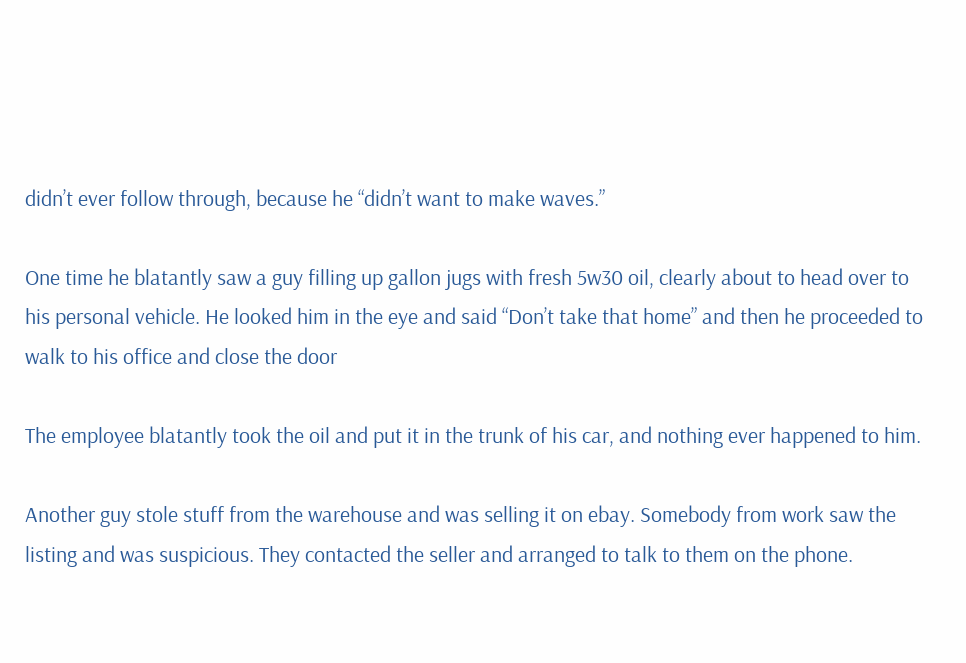didn’t ever follow through, because he “didn’t want to make waves.”

One time he blatantly saw a guy filling up gallon jugs with fresh 5w30 oil, clearly about to head over to his personal vehicle. He looked him in the eye and said “Don’t take that home” and then he proceeded to walk to his office and close the door

The employee blatantly took the oil and put it in the trunk of his car, and nothing ever happened to him.

Another guy stole stuff from the warehouse and was selling it on ebay. Somebody from work saw the listing and was suspicious. They contacted the seller and arranged to talk to them on the phone.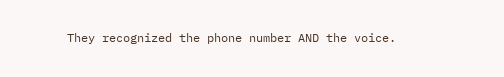They recognized the phone number AND the voice.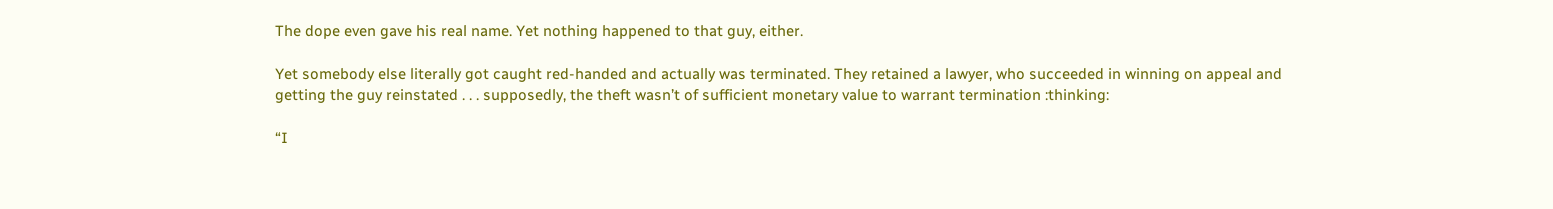The dope even gave his real name. Yet nothing happened to that guy, either.

Yet somebody else literally got caught red-handed and actually was terminated. They retained a lawyer, who succeeded in winning on appeal and getting the guy reinstated . . . supposedly, the theft wasn’t of sufficient monetary value to warrant termination :thinking:

“I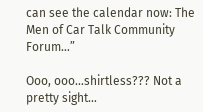can see the calendar now: The Men of Car Talk Community Forum…”

Ooo, ooo…shirtless??? Not a pretty sight…